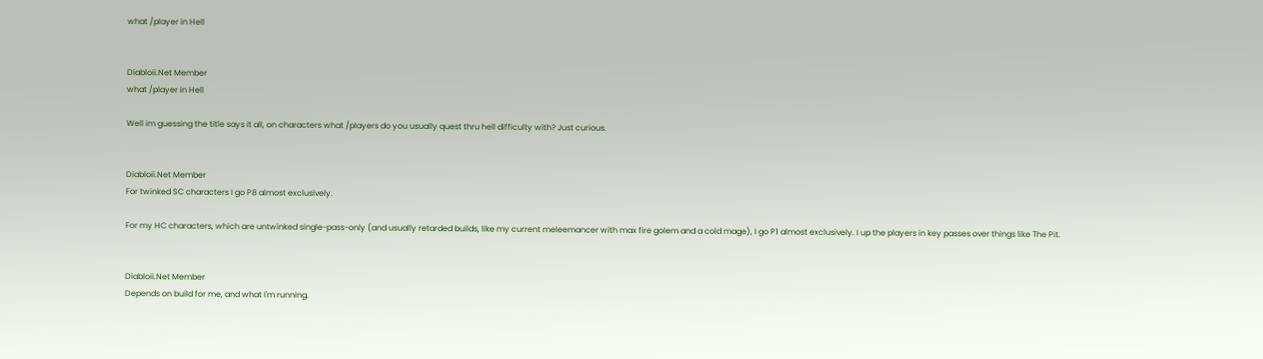what /player in Hell


Diabloii.Net Member
what /player in Hell

Well im guessing the title says it all, on characters what /players do you usually quest thru hell difficulty with? Just curious.


Diabloii.Net Member
For twinked SC characters I go P8 almost exclusively.

For my HC characters, which are untwinked single-pass-only (and usually retarded builds, like my current meleemancer with max fire golem and a cold mage), I go P1 almost exclusively. I up the players in key passes over things like The Pit.


Diabloii.Net Member
Depends on build for me, and what I'm running.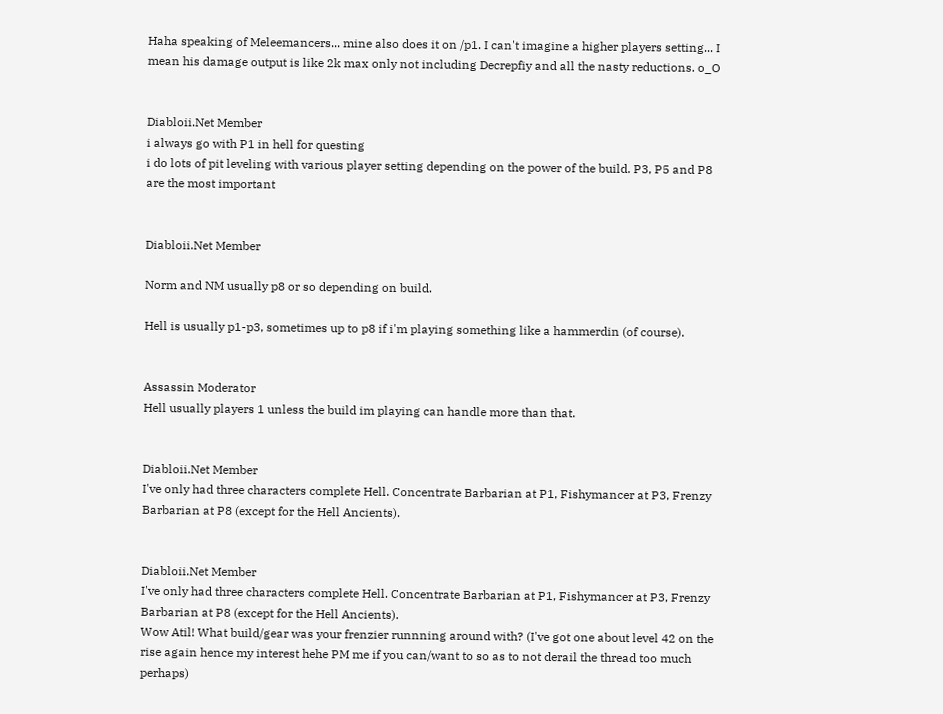Haha speaking of Meleemancers... mine also does it on /p1. I can't imagine a higher players setting... I mean his damage output is like 2k max only not including Decrepfiy and all the nasty reductions. o_O


Diabloii.Net Member
i always go with P1 in hell for questing
i do lots of pit leveling with various player setting depending on the power of the build. P3, P5 and P8 are the most important


Diabloii.Net Member

Norm and NM usually p8 or so depending on build.

Hell is usually p1-p3, sometimes up to p8 if i'm playing something like a hammerdin (of course).


Assassin Moderator
Hell usually players 1 unless the build im playing can handle more than that.


Diabloii.Net Member
I've only had three characters complete Hell. Concentrate Barbarian at P1, Fishymancer at P3, Frenzy Barbarian at P8 (except for the Hell Ancients).


Diabloii.Net Member
I've only had three characters complete Hell. Concentrate Barbarian at P1, Fishymancer at P3, Frenzy Barbarian at P8 (except for the Hell Ancients).
Wow Atil! What build/gear was your frenzier runnning around with? (I've got one about level 42 on the rise again hence my interest hehe PM me if you can/want to so as to not derail the thread too much perhaps)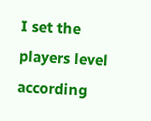I set the players level according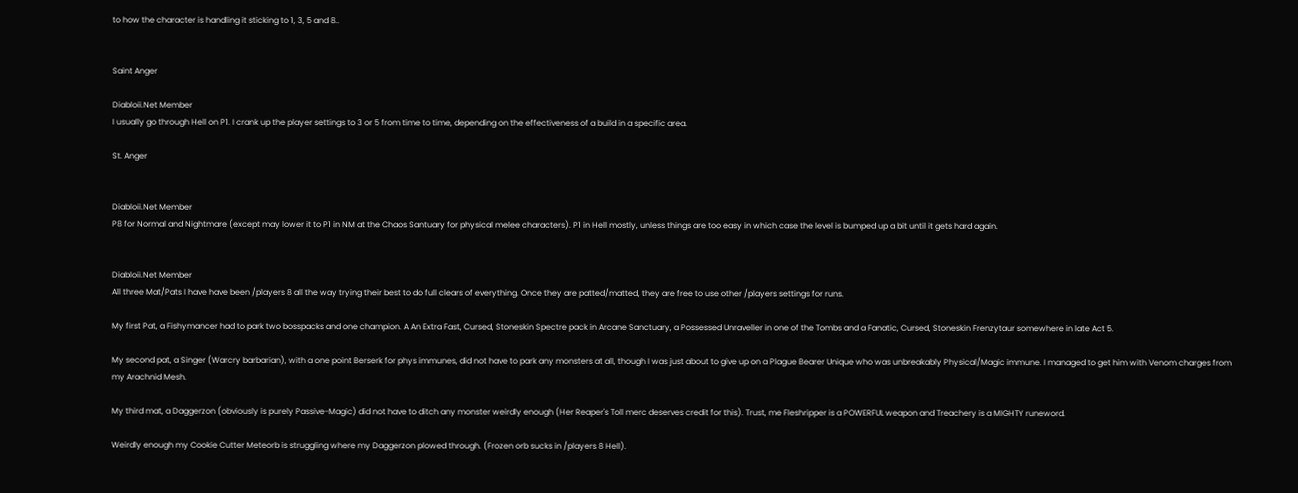to how the character is handling it sticking to 1, 3, 5 and 8..


Saint Anger

Diabloii.Net Member
I usually go through Hell on P1. I crank up the player settings to 3 or 5 from time to time, depending on the effectiveness of a build in a specific area.

St. Anger


Diabloii.Net Member
P8 for Normal and Nightmare (except may lower it to P1 in NM at the Chaos Santuary for physical melee characters). P1 in Hell mostly, unless things are too easy in which case the level is bumped up a bit until it gets hard again.


Diabloii.Net Member
All three Mat/Pats I have have been /players 8 all the way trying their best to do full clears of everything. Once they are patted/matted, they are free to use other /players settings for runs.

My first Pat, a Fishymancer had to park two bosspacks and one champion. A An Extra Fast, Cursed, Stoneskin Spectre pack in Arcane Sanctuary, a Possessed Unraveller in one of the Tombs and a Fanatic, Cursed, Stoneskin Frenzytaur somewhere in late Act 5.

My second pat, a Singer (Warcry barbarian), with a one point Berserk for phys immunes, did not have to park any monsters at all, though I was just about to give up on a Plague Bearer Unique who was unbreakably Physical/Magic immune. I managed to get him with Venom charges from my Arachnid Mesh.

My third mat, a Daggerzon (obviously is purely Passive-Magic) did not have to ditch any monster weirdly enough (Her Reaper's Toll merc deserves credit for this). Trust, me Fleshripper is a POWERFUL weapon and Treachery is a MIGHTY runeword.

Weirdly enough my Cookie Cutter Meteorb is struggling where my Daggerzon plowed through. (Frozen orb sucks in /players 8 Hell).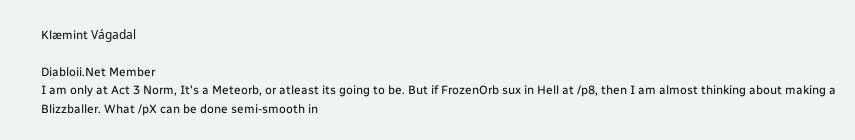Klæmint Vágadal

Diabloii.Net Member
I am only at Act 3 Norm, It's a Meteorb, or atleast its going to be. But if FrozenOrb sux in Hell at /p8, then I am almost thinking about making a Blizzballer. What /pX can be done semi-smooth in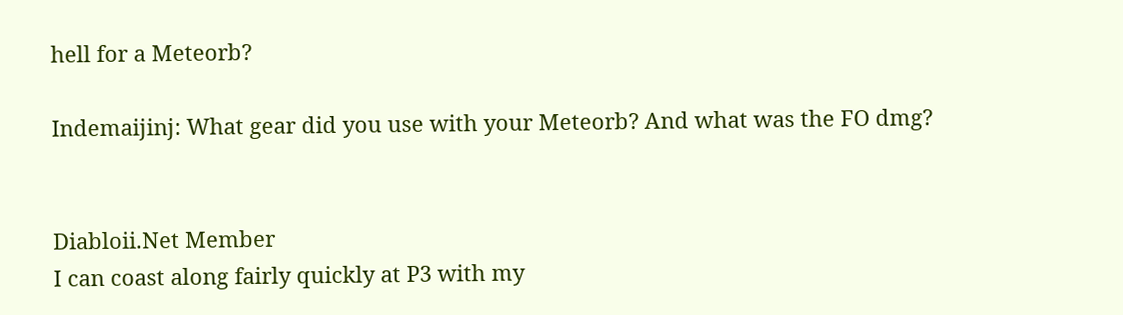hell for a Meteorb?

Indemaijinj: What gear did you use with your Meteorb? And what was the FO dmg?


Diabloii.Net Member
I can coast along fairly quickly at P3 with my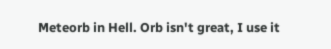Meteorb in Hell. Orb isn't great, I use it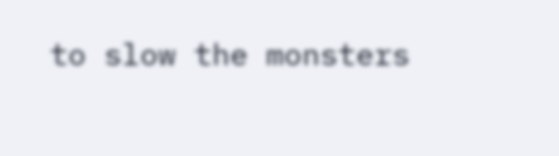to slow the monsters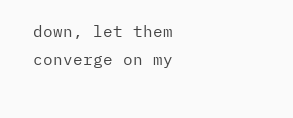down, let them converge on my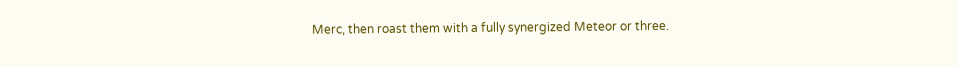Merc, then roast them with a fully synergized Meteor or three.